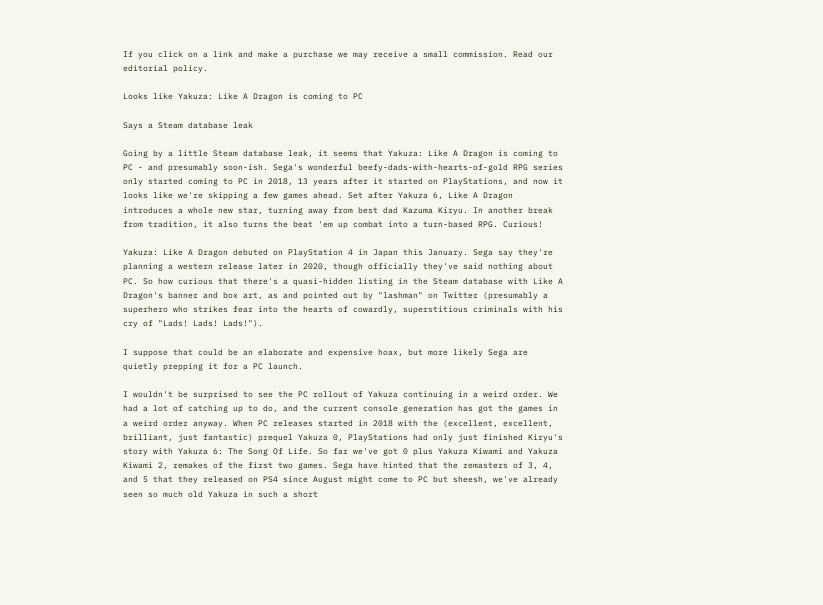If you click on a link and make a purchase we may receive a small commission. Read our editorial policy.

Looks like Yakuza: Like A Dragon is coming to PC

Says a Steam database leak

Going by a little Steam database leak, it seems that Yakuza: Like A Dragon is coming to PC - and presumably soon-ish. Sega's wonderful beefy-dads-with-hearts-of-gold RPG series only started coming to PC in 2018, 13 years after it started on PlayStations, and now it looks like we're skipping a few games ahead. Set after Yakuza 6, Like A Dragon introduces a whole new star, turning away from best dad Kazuma Kiryu. In another break from tradition, it also turns the beat 'em up combat into a turn-based RPG. Curious!

Yakuza: Like A Dragon debuted on PlayStation 4 in Japan this January. Sega say they're planning a western release later in 2020, though officially they've said nothing about PC. So how curious that there's a quasi-hidden listing in the Steam database with Like A Dragon's banner and box art, as and pointed out by "lashman" on Twitter (presumably a superhero who strikes fear into the hearts of cowardly, superstitious criminals with his cry of "Lads! Lads! Lads!").

I suppose that could be an elaborate and expensive hoax, but more likely Sega are quietly prepping it for a PC launch.

I wouldn't be surprised to see the PC rollout of Yakuza continuing in a weird order. We had a lot of catching up to do, and the current console generation has got the games in a weird order anyway. When PC releases started in 2018 with the (excellent, excellent, brilliant, just fantastic) prequel Yakuza 0, PlayStations had only just finished Kiryu's story with Yakuza 6: The Song Of Life. So far we've got 0 plus Yakuza Kiwami and Yakuza Kiwami 2, remakes of the first two games. Sega have hinted that the remasters of 3, 4, and 5 that they released on PS4 since August might come to PC but sheesh, we've already seen so much old Yakuza in such a short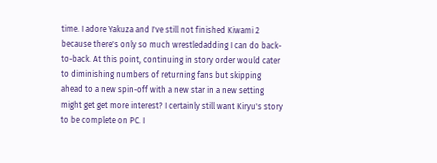time. I adore Yakuza and I've still not finished Kiwami 2 because there's only so much wrestledadding I can do back-to-back. At this point, continuing in story order would cater to diminishing numbers of returning fans but skipping ahead to a new spin-off with a new star in a new setting might get get more interest? I certainly still want Kiryu's story to be complete on PC. I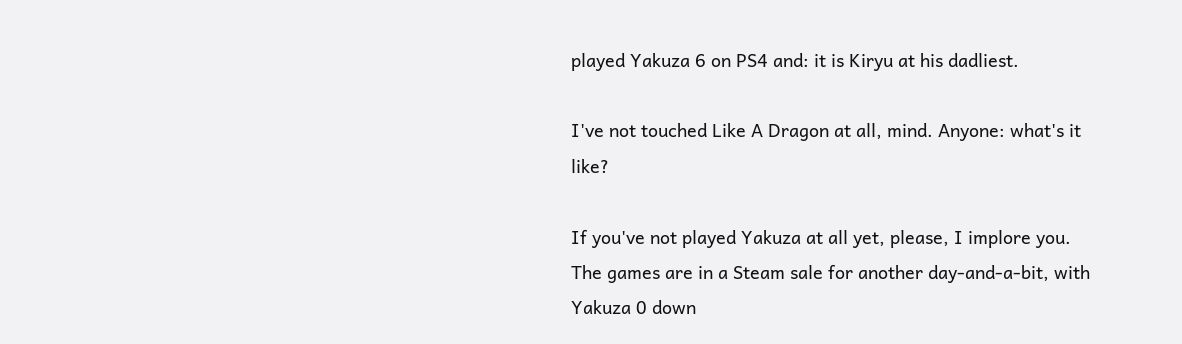played Yakuza 6 on PS4 and: it is Kiryu at his dadliest.

I've not touched Like A Dragon at all, mind. Anyone: what's it like?

If you've not played Yakuza at all yet, please, I implore you. The games are in a Steam sale for another day-and-a-bit, with Yakuza 0 down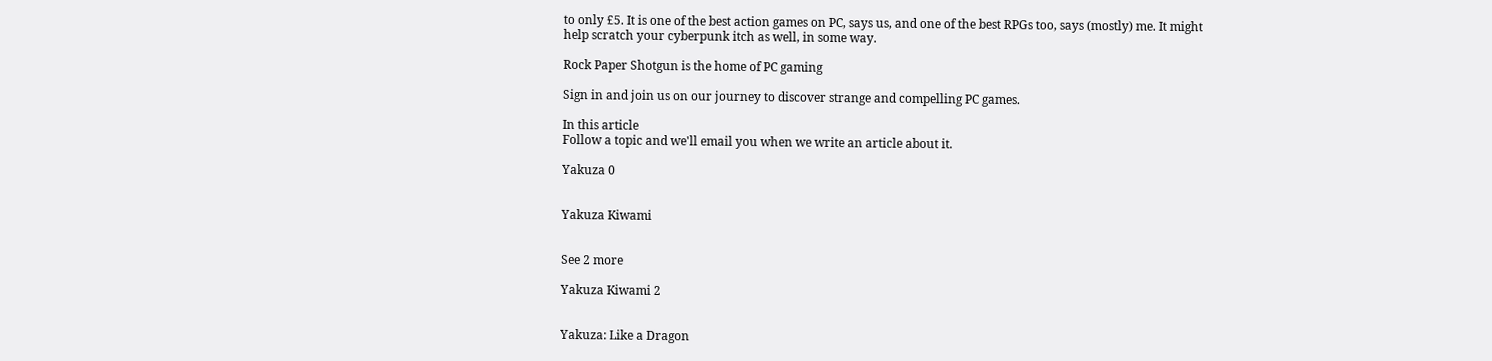to only £5. It is one of the best action games on PC, says us, and one of the best RPGs too, says (mostly) me. It might help scratch your cyberpunk itch as well, in some way.

Rock Paper Shotgun is the home of PC gaming

Sign in and join us on our journey to discover strange and compelling PC games.

In this article
Follow a topic and we'll email you when we write an article about it.

Yakuza 0


Yakuza Kiwami


See 2 more

Yakuza Kiwami 2


Yakuza: Like a Dragon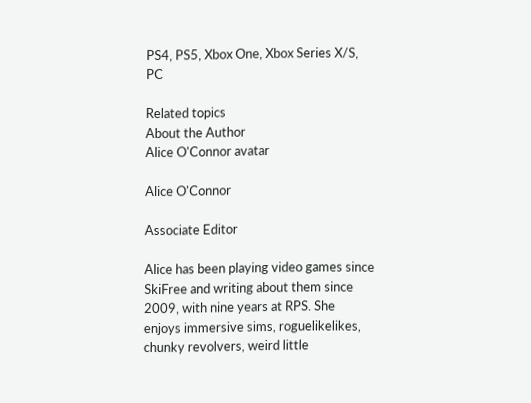PS4, PS5, Xbox One, Xbox Series X/S, PC

Related topics
About the Author
Alice O'Connor avatar

Alice O'Connor

Associate Editor

Alice has been playing video games since SkiFree and writing about them since 2009, with nine years at RPS. She enjoys immersive sims, roguelikelikes, chunky revolvers, weird little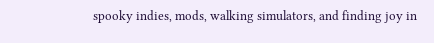spooky indies, mods, walking simulators, and finding joy in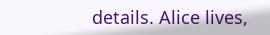details. Alice lives,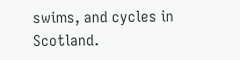swims, and cycles in Scotland.